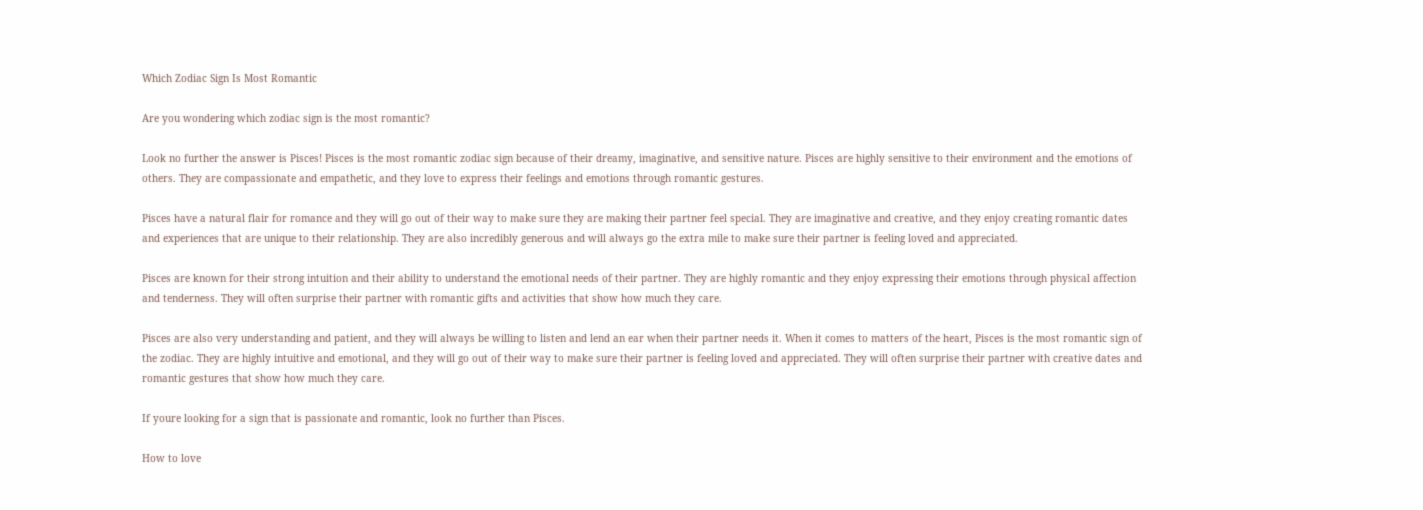Which Zodiac Sign Is Most Romantic

Are you wondering which zodiac sign is the most romantic?

Look no further the answer is Pisces! Pisces is the most romantic zodiac sign because of their dreamy, imaginative, and sensitive nature. Pisces are highly sensitive to their environment and the emotions of others. They are compassionate and empathetic, and they love to express their feelings and emotions through romantic gestures.

Pisces have a natural flair for romance and they will go out of their way to make sure they are making their partner feel special. They are imaginative and creative, and they enjoy creating romantic dates and experiences that are unique to their relationship. They are also incredibly generous and will always go the extra mile to make sure their partner is feeling loved and appreciated.

Pisces are known for their strong intuition and their ability to understand the emotional needs of their partner. They are highly romantic and they enjoy expressing their emotions through physical affection and tenderness. They will often surprise their partner with romantic gifts and activities that show how much they care.

Pisces are also very understanding and patient, and they will always be willing to listen and lend an ear when their partner needs it. When it comes to matters of the heart, Pisces is the most romantic sign of the zodiac. They are highly intuitive and emotional, and they will go out of their way to make sure their partner is feeling loved and appreciated. They will often surprise their partner with creative dates and romantic gestures that show how much they care.

If youre looking for a sign that is passionate and romantic, look no further than Pisces.

How to love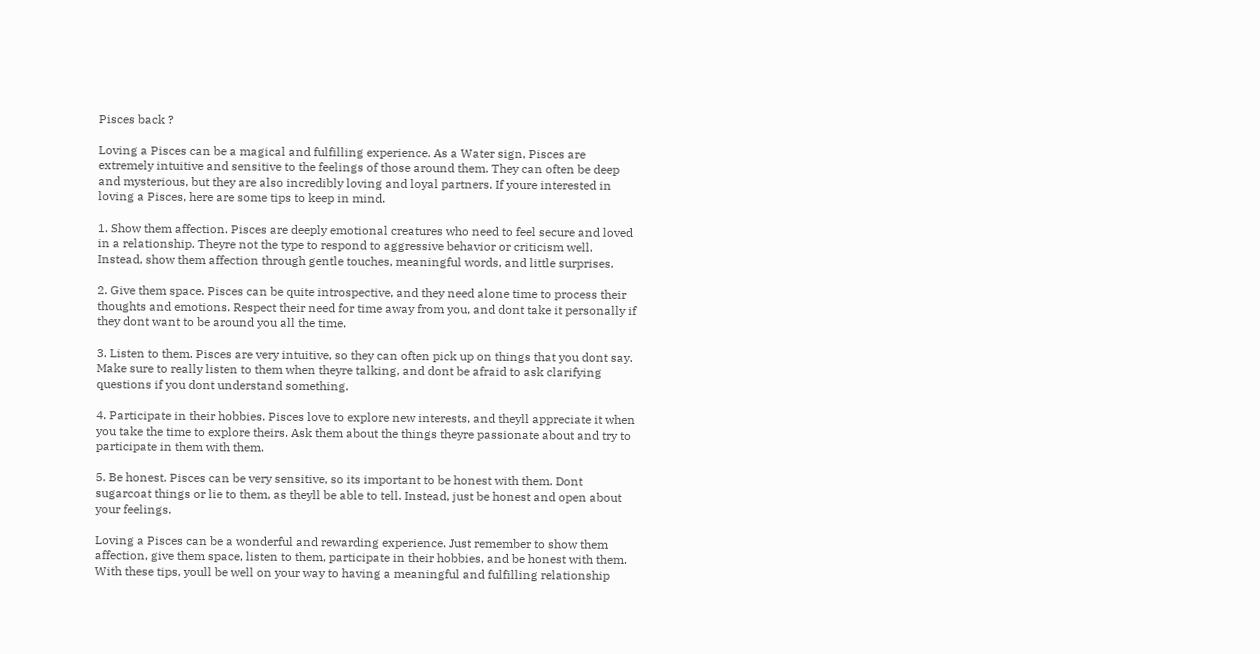Pisces back ?

Loving a Pisces can be a magical and fulfilling experience. As a Water sign, Pisces are extremely intuitive and sensitive to the feelings of those around them. They can often be deep and mysterious, but they are also incredibly loving and loyal partners. If youre interested in loving a Pisces, here are some tips to keep in mind.

1. Show them affection. Pisces are deeply emotional creatures who need to feel secure and loved in a relationship. Theyre not the type to respond to aggressive behavior or criticism well. Instead, show them affection through gentle touches, meaningful words, and little surprises.

2. Give them space. Pisces can be quite introspective, and they need alone time to process their thoughts and emotions. Respect their need for time away from you, and dont take it personally if they dont want to be around you all the time.

3. Listen to them. Pisces are very intuitive, so they can often pick up on things that you dont say. Make sure to really listen to them when theyre talking, and dont be afraid to ask clarifying questions if you dont understand something.

4. Participate in their hobbies. Pisces love to explore new interests, and theyll appreciate it when you take the time to explore theirs. Ask them about the things theyre passionate about and try to participate in them with them.

5. Be honest. Pisces can be very sensitive, so its important to be honest with them. Dont sugarcoat things or lie to them, as theyll be able to tell. Instead, just be honest and open about your feelings.

Loving a Pisces can be a wonderful and rewarding experience. Just remember to show them affection, give them space, listen to them, participate in their hobbies, and be honest with them. With these tips, youll be well on your way to having a meaningful and fulfilling relationship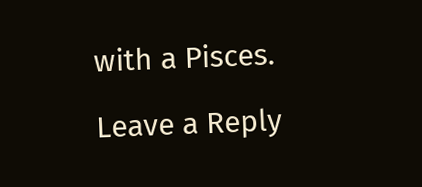with a Pisces.

Leave a Reply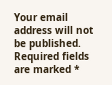Your email address will not be published. Required fields are marked *